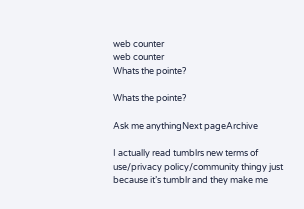web counter
web counter
Whats the pointe?

Whats the pointe?

Ask me anythingNext pageArchive

I actually read tumblrs new terms of use/privacy policy/community thingy just because it’s tumblr and they make me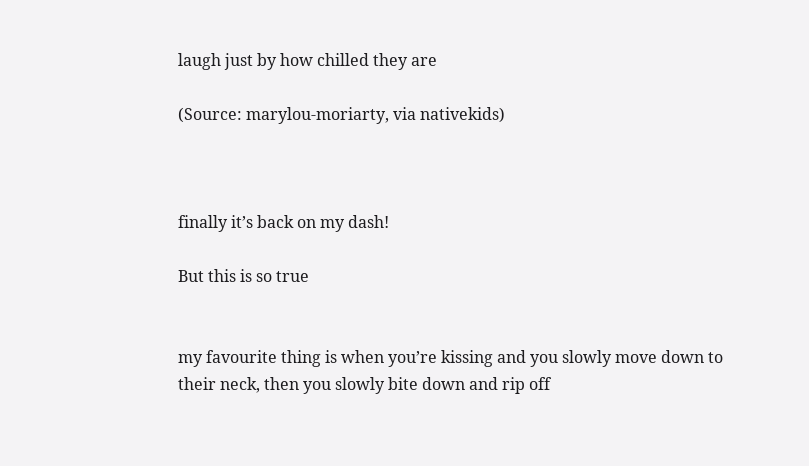laugh just by how chilled they are

(Source: marylou-moriarty, via nativekids)



finally it’s back on my dash!

But this is so true


my favourite thing is when you’re kissing and you slowly move down to their neck, then you slowly bite down and rip off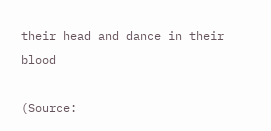their head and dance in their blood

(Source: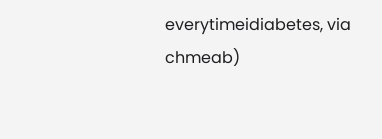everytimeidiabetes, via chmeab)